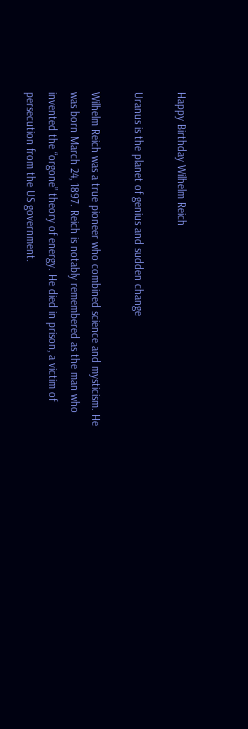Happy Birthday Wilhelm Reich

Uranus is the planet of genius and sudden change

Wilhelm Reich was a true pioneer who combined science and mysticism. He was born March 24, 1897. Reich is notably remembered as the man who invented the “orgone” theory of energy. He died in prison, a victim of persecution from the US government.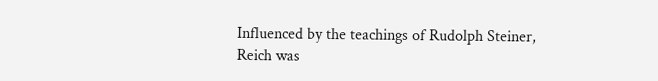Influenced by the teachings of Rudolph Steiner, Reich was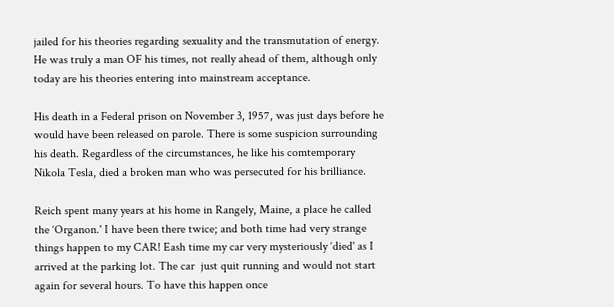jailed for his theories regarding sexuality and the transmutation of energy. He was truly a man OF his times, not really ahead of them, although only today are his theories entering into mainstream acceptance.

His death in a Federal prison on November 3, 1957, was just days before he would have been released on parole. There is some suspicion surrounding his death. Regardless of the circumstances, he like his comtemporary Nikola Tesla, died a broken man who was persecuted for his brilliance.

Reich spent many years at his home in Rangely, Maine, a place he called the ‘Organon.' I have been there twice; and both time had very strange things happen to my CAR! Eash time my car very mysteriously ‘died' as I arrived at the parking lot. The car  just quit running and would not start again for several hours. To have this happen once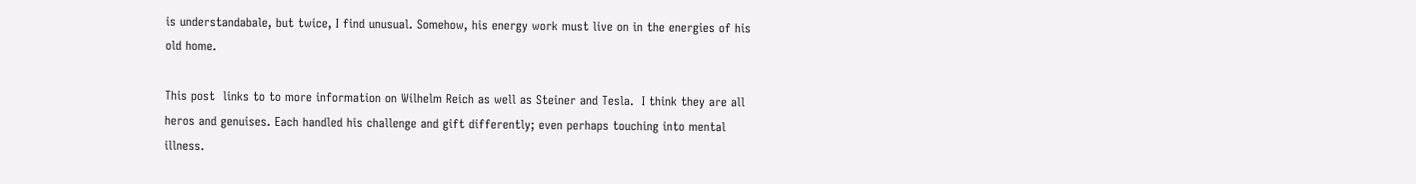is understandabale, but twice, I find unusual. Somehow, his energy work must live on in the energies of his old home.

This post  links to to more information on Wilhelm Reich as well as Steiner and Tesla.  I think they are all  heros and genuises. Each handled his challenge and gift differently; even perhaps touching into mental illness.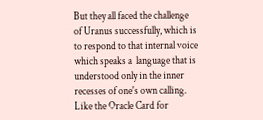But they all faced the challenge of Uranus successfully, which is to respond to that internal voice which speaks a  language that is understood only in the inner recesses of one's own calling. Like the Oracle Card for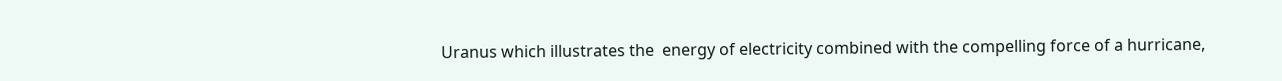Uranus which illustrates the  energy of electricity combined with the compelling force of a hurricane,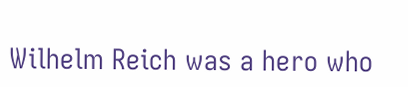Wilhelm Reich was a hero who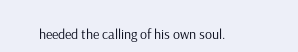heeded the calling of his own soul.